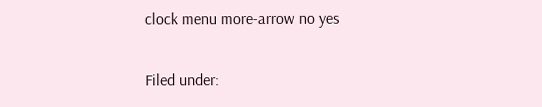clock menu more-arrow no yes

Filed under: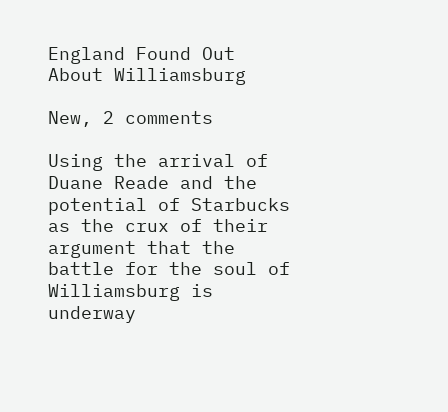England Found Out About Williamsburg

New, 2 comments

Using the arrival of Duane Reade and the potential of Starbucks as the crux of their argument that the battle for the soul of Williamsburg is underway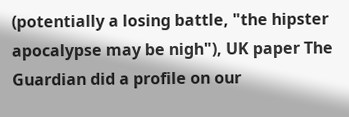(potentially a losing battle, "the hipster apocalypse may be nigh"), UK paper The Guardian did a profile on our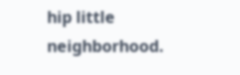hip little neighborhood.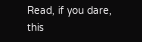Read, if you dare, this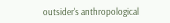outsider's anthropological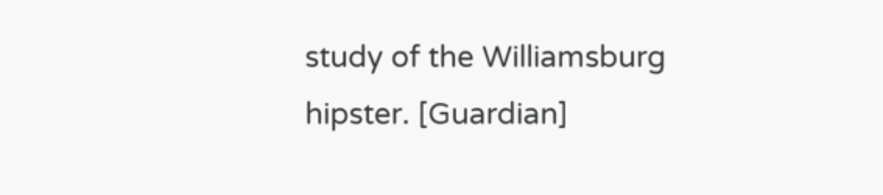study of the Williamsburg hipster. [Guardian]